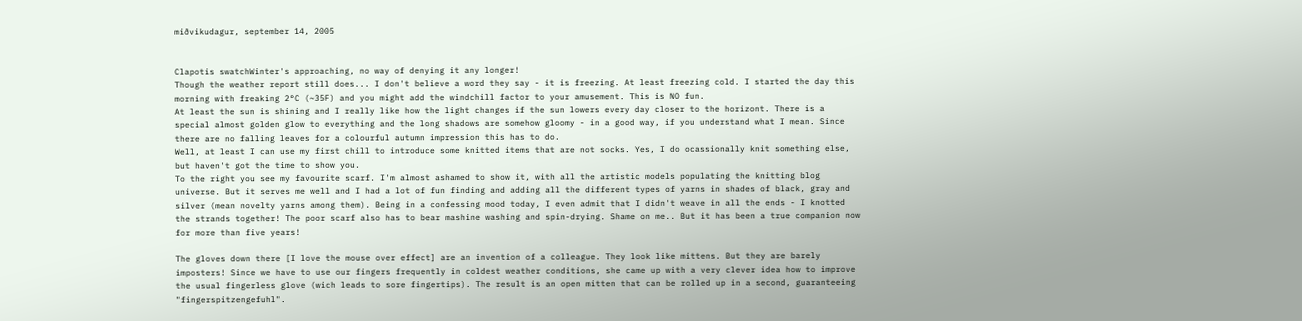miðvikudagur, september 14, 2005


Clapotis swatchWinter's approaching, no way of denying it any longer!
Though the weather report still does... I don't believe a word they say - it is freezing. At least freezing cold. I started the day this morning with freaking 2°C (~35F) and you might add the windchill factor to your amusement. This is NO fun.
At least the sun is shining and I really like how the light changes if the sun lowers every day closer to the horizont. There is a special almost golden glow to everything and the long shadows are somehow gloomy - in a good way, if you understand what I mean. Since there are no falling leaves for a colourful autumn impression this has to do.
Well, at least I can use my first chill to introduce some knitted items that are not socks. Yes, I do ocassionally knit something else, but haven't got the time to show you.
To the right you see my favourite scarf. I'm almost ashamed to show it, with all the artistic models populating the knitting blog universe. But it serves me well and I had a lot of fun finding and adding all the different types of yarns in shades of black, gray and silver (mean novelty yarns among them). Being in a confessing mood today, I even admit that I didn't weave in all the ends - I knotted the strands together! The poor scarf also has to bear mashine washing and spin-drying. Shame on me.. But it has been a true companion now for more than five years!

The gloves down there [I love the mouse over effect] are an invention of a colleague. They look like mittens. But they are barely imposters! Since we have to use our fingers frequently in coldest weather conditions, she came up with a very clever idea how to improve the usual fingerless glove (wich leads to sore fingertips). The result is an open mitten that can be rolled up in a second, guaranteeing "fingerspitzengefuhl".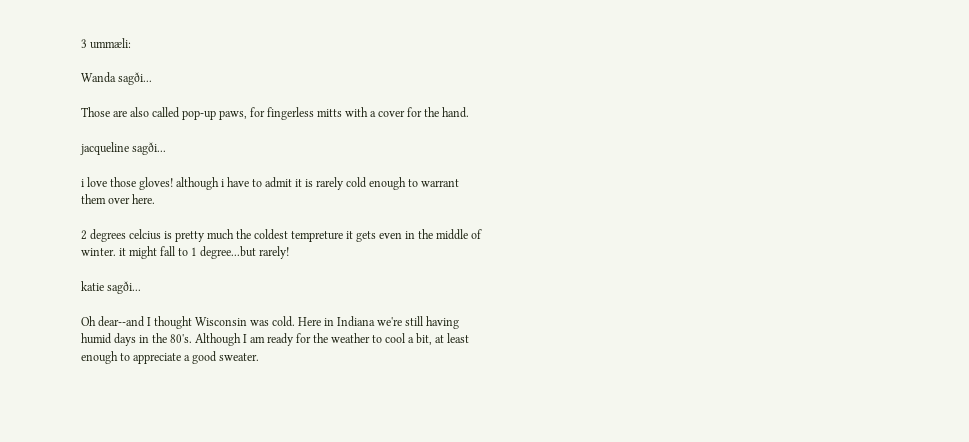3 ummæli:

Wanda sagði...

Those are also called pop-up paws, for fingerless mitts with a cover for the hand.

jacqueline sagði...

i love those gloves! although i have to admit it is rarely cold enough to warrant them over here.

2 degrees celcius is pretty much the coldest tempreture it gets even in the middle of winter. it might fall to 1 degree...but rarely!

katie sagði...

Oh dear--and I thought Wisconsin was cold. Here in Indiana we're still having humid days in the 80's. Although I am ready for the weather to cool a bit, at least enough to appreciate a good sweater.